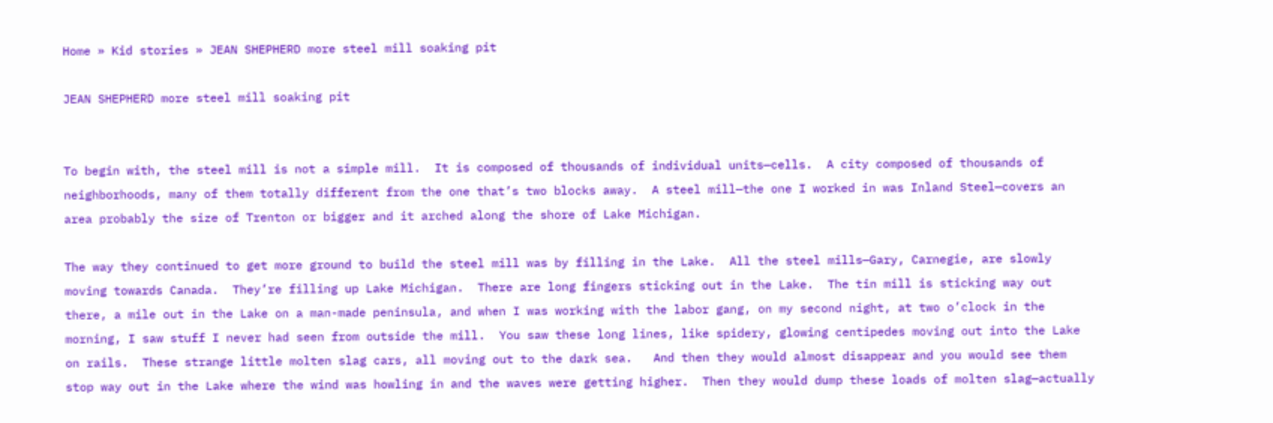Home » Kid stories » JEAN SHEPHERD more steel mill soaking pit

JEAN SHEPHERD more steel mill soaking pit


To begin with, the steel mill is not a simple mill.  It is composed of thousands of individual units—cells.  A city composed of thousands of neighborhoods, many of them totally different from the one that’s two blocks away.  A steel mill—the one I worked in was Inland Steel—covers an area probably the size of Trenton or bigger and it arched along the shore of Lake Michigan.

The way they continued to get more ground to build the steel mill was by filling in the Lake.  All the steel mills—Gary, Carnegie, are slowly moving towards Canada.  They’re filling up Lake Michigan.  There are long fingers sticking out in the Lake.  The tin mill is sticking way out there, a mile out in the Lake on a man-made peninsula, and when I was working with the labor gang, on my second night, at two o’clock in the morning, I saw stuff I never had seen from outside the mill.  You saw these long lines, like spidery, glowing centipedes moving out into the Lake on rails.  These strange little molten slag cars, all moving out to the dark sea.   And then they would almost disappear and you would see them stop way out in the Lake where the wind was howling in and the waves were getting higher.  Then they would dump these loads of molten slag—actually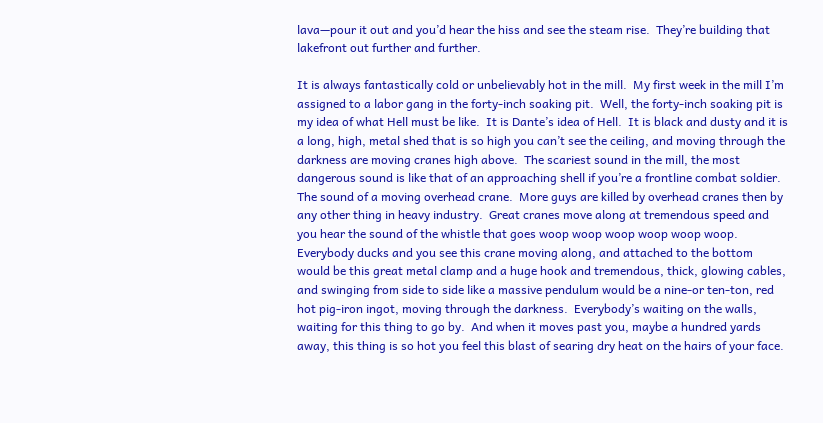lava—pour it out and you’d hear the hiss and see the steam rise.  They’re building that lakefront out further and further.

It is always fantastically cold or unbelievably hot in the mill.  My first week in the mill I’m assigned to a labor gang in the forty-inch soaking pit.  Well, the forty-inch soaking pit is my idea of what Hell must be like.  It is Dante’s idea of Hell.  It is black and dusty and it is a long, high, metal shed that is so high you can’t see the ceiling, and moving through the darkness are moving cranes high above.  The scariest sound in the mill, the most dangerous sound is like that of an approaching shell if you’re a frontline combat soldier.  The sound of a moving overhead crane.  More guys are killed by overhead cranes then by any other thing in heavy industry.  Great cranes move along at tremendous speed and you hear the sound of the whistle that goes woop woop woop woop woop woop.  Everybody ducks and you see this crane moving along, and attached to the bottom would be this great metal clamp and a huge hook and tremendous, thick, glowing cables, and swinging from side to side like a massive pendulum would be a nine-or ten-ton, red hot pig-iron ingot, moving through the darkness.  Everybody’s waiting on the walls, waiting for this thing to go by.  And when it moves past you, maybe a hundred yards away, this thing is so hot you feel this blast of searing dry heat on the hairs of your face.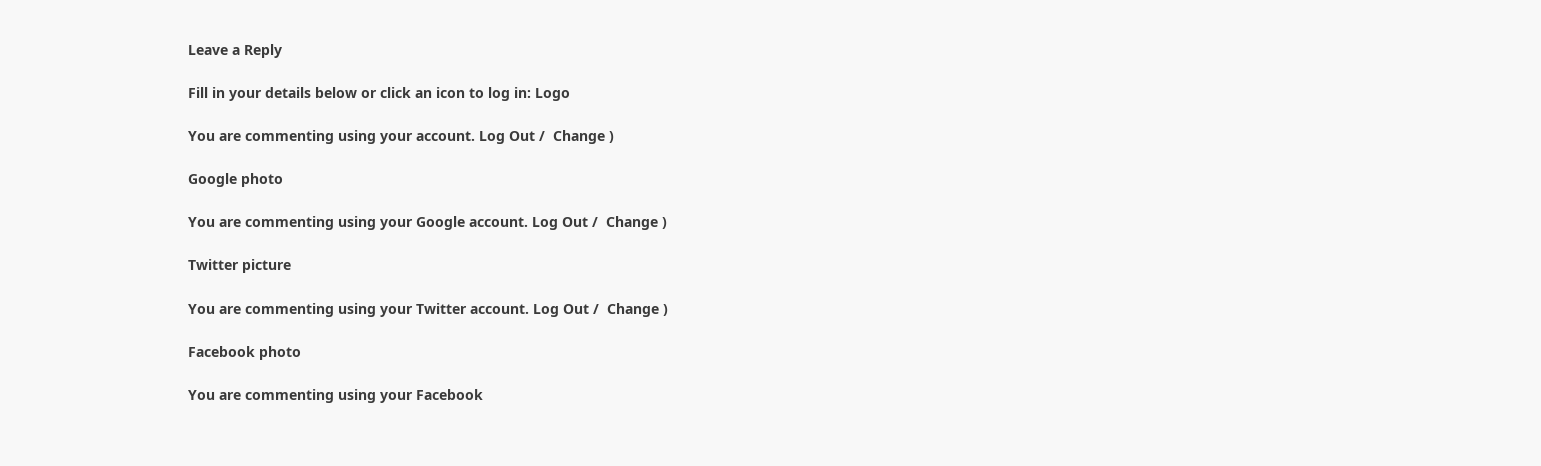Leave a Reply

Fill in your details below or click an icon to log in: Logo

You are commenting using your account. Log Out /  Change )

Google photo

You are commenting using your Google account. Log Out /  Change )

Twitter picture

You are commenting using your Twitter account. Log Out /  Change )

Facebook photo

You are commenting using your Facebook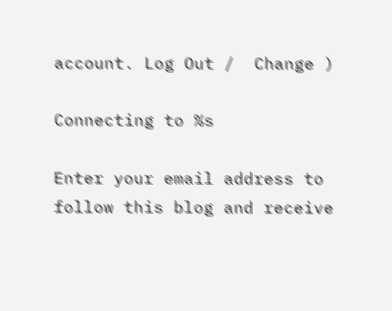account. Log Out /  Change )

Connecting to %s

Enter your email address to follow this blog and receive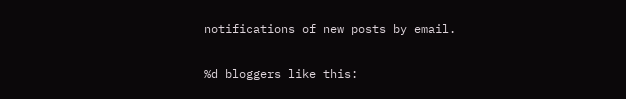notifications of new posts by email.

%d bloggers like this: